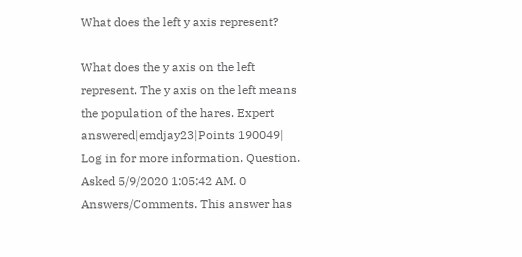What does the left y axis represent?

What does the y axis on the left represent. The y axis on the left means the population of the hares. Expert answered|emdjay23|Points 190049| Log in for more information. Question. Asked 5/9/2020 1:05:42 AM. 0 Answers/Comments. This answer has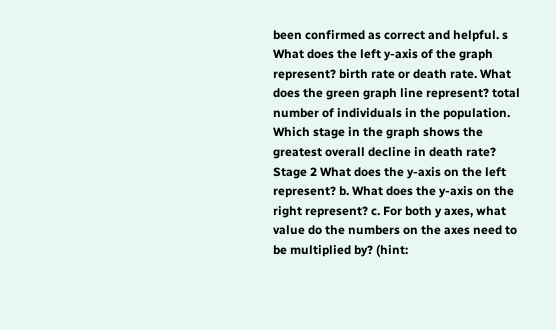been confirmed as correct and helpful. s What does the left y-axis of the graph represent? birth rate or death rate. What does the green graph line represent? total number of individuals in the population. Which stage in the graph shows the greatest overall decline in death rate? Stage 2 What does the y-axis on the left represent? b. What does the y-axis on the right represent? c. For both y axes, what value do the numbers on the axes need to be multiplied by? (hint: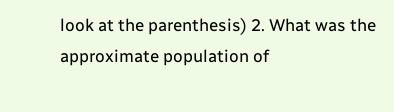look at the parenthesis) 2. What was the approximate population of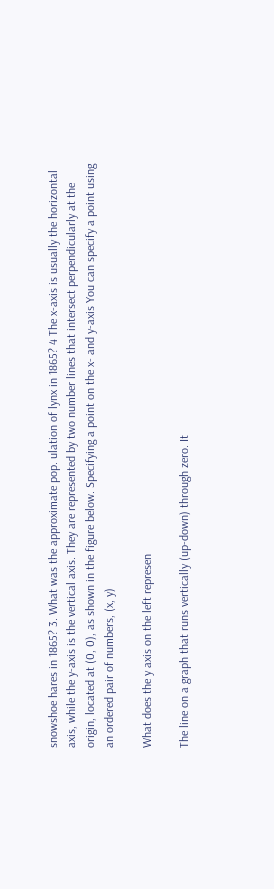snowshoe hares in 1865? 3. What was the approximate pop. ulation of lynx in 1865? 4 The x-axis is usually the horizontal axis, while the y-axis is the vertical axis. They are represented by two number lines that intersect perpendicularly at the origin, located at (0, 0), as shown in the figure below. Specifying a point on the x- and y-axis You can specify a point using an ordered pair of numbers, (x, y)

What does the y axis on the left represen

The line on a graph that runs vertically (up-down) through zero. It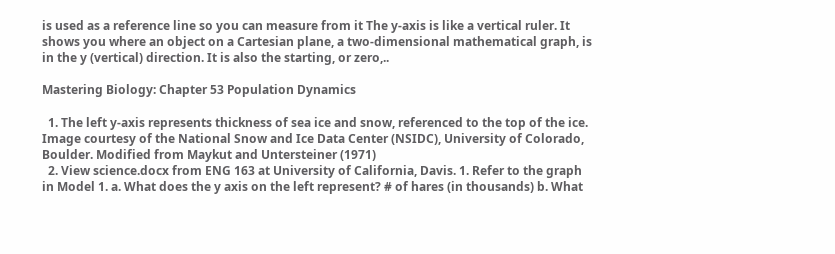is used as a reference line so you can measure from it The y-axis is like a vertical ruler. It shows you where an object on a Cartesian plane, a two-dimensional mathematical graph, is in the y (vertical) direction. It is also the starting, or zero,..

Mastering Biology: Chapter 53 Population Dynamics

  1. The left y-axis represents thickness of sea ice and snow, referenced to the top of the ice. Image courtesy of the National Snow and Ice Data Center (NSIDC), University of Colorado, Boulder. Modified from Maykut and Untersteiner (1971)
  2. View science.docx from ENG 163 at University of California, Davis. 1. Refer to the graph in Model 1. a. What does the y axis on the left represent? # of hares (in thousands) b. What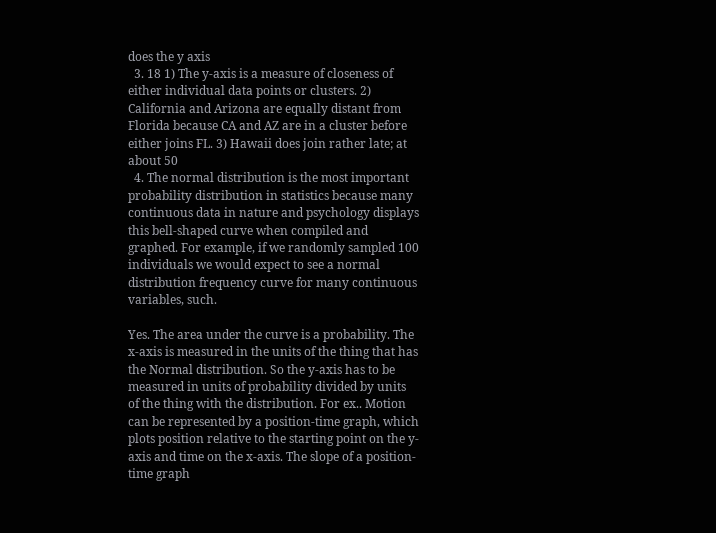does the y axis
  3. 18 1) The y-axis is a measure of closeness of either individual data points or clusters. 2) California and Arizona are equally distant from Florida because CA and AZ are in a cluster before either joins FL. 3) Hawaii does join rather late; at about 50
  4. The normal distribution is the most important probability distribution in statistics because many continuous data in nature and psychology displays this bell-shaped curve when compiled and graphed. For example, if we randomly sampled 100 individuals we would expect to see a normal distribution frequency curve for many continuous variables, such.

Yes. The area under the curve is a probability. The x-axis is measured in the units of the thing that has the Normal distribution. So the y-axis has to be measured in units of probability divided by units of the thing with the distribution. For ex.. Motion can be represented by a position-time graph, which plots position relative to the starting point on the y-axis and time on the x-axis. The slope of a position-time graph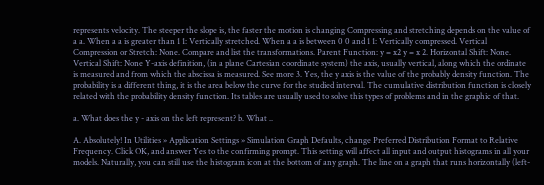represents velocity. The steeper the slope is, the faster the motion is changing Compressing and stretching depends on the value of a a. When a a is greater than 1 1: Vertically stretched. When a a is between 0 0 and 1 1: Vertically compressed. Vertical Compression or Stretch: None. Compare and list the transformations. Parent Function: y = x2 y = x 2. Horizontal Shift: None. Vertical Shift: None Y-axis definition, (in a plane Cartesian coordinate system) the axis, usually vertical, along which the ordinate is measured and from which the abscissa is measured. See more 3. Yes, the y axis is the value of the probably density function. The probability is a different thing, it is the area below the curve for the studied interval. The cumulative distribution function is closely related with the probability density function. Its tables are usually used to solve this types of problems and in the graphic of that.

a. What does the y - axis on the left represent? b. What ..

A. Absolutely! In Utilities » Application Settings » Simulation Graph Defaults, change Preferred Distribution Format to Relative Frequency. Click OK, and answer Yes to the confirming prompt. This setting will affect all input and output histograms in all your models. Naturally, you can still use the histogram icon at the bottom of any graph. The line on a graph that runs horizontally (left-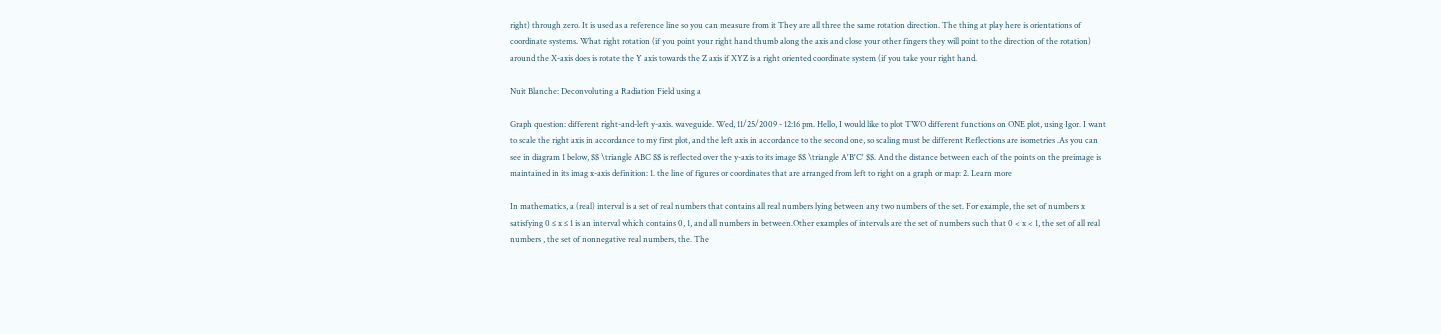right) through zero. It is used as a reference line so you can measure from it They are all three the same rotation direction. The thing at play here is orientations of coordinate systems. What right rotation (if you point your right hand thumb along the axis and close your other fingers they will point to the direction of the rotation) around the X-axis does is rotate the Y axis towards the Z axis if XYZ is a right oriented coordinate system (if you take your right hand.

Nuit Blanche: Deconvoluting a Radiation Field using a

Graph question: different right-and-left y-axis. waveguide. Wed, 11/25/2009 - 12:16 pm. Hello, I would like to plot TWO different functions on ONE plot, using Igor. I want to scale the right axis in accordance to my first plot, and the left axis in accordance to the second one, so scaling must be different Reflections are isometries .As you can see in diagram 1 below, $$ \triangle ABC $$ is reflected over the y-axis to its image $$ \triangle A'B'C' $$. And the distance between each of the points on the preimage is maintained in its imag x-axis definition: 1. the line of figures or coordinates that are arranged from left to right on a graph or map: 2. Learn more

In mathematics, a (real) interval is a set of real numbers that contains all real numbers lying between any two numbers of the set. For example, the set of numbers x satisfying 0 ≤ x ≤ 1 is an interval which contains 0, 1, and all numbers in between.Other examples of intervals are the set of numbers such that 0 < x < 1, the set of all real numbers , the set of nonnegative real numbers, the. The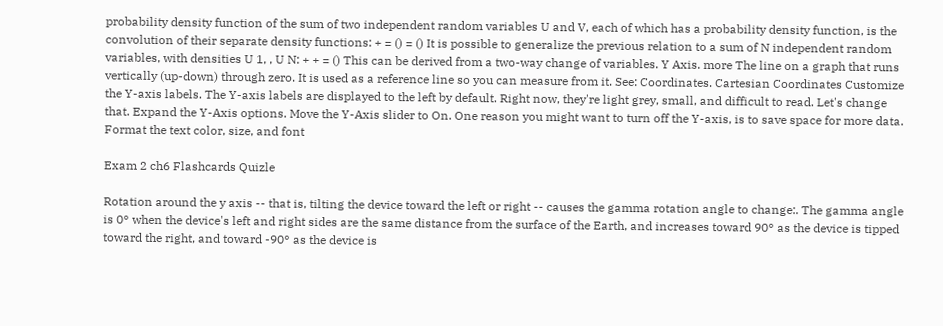probability density function of the sum of two independent random variables U and V, each of which has a probability density function, is the convolution of their separate density functions: + = () = () It is possible to generalize the previous relation to a sum of N independent random variables, with densities U 1, , U N: + + = () This can be derived from a two-way change of variables. Y Axis. more The line on a graph that runs vertically (up-down) through zero. It is used as a reference line so you can measure from it. See: Coordinates. Cartesian Coordinates Customize the Y-axis labels. The Y-axis labels are displayed to the left by default. Right now, they're light grey, small, and difficult to read. Let's change that. Expand the Y-Axis options. Move the Y-Axis slider to On. One reason you might want to turn off the Y-axis, is to save space for more data. Format the text color, size, and font

Exam 2 ch6 Flashcards Quizle

Rotation around the y axis -- that is, tilting the device toward the left or right -- causes the gamma rotation angle to change:. The gamma angle is 0° when the device's left and right sides are the same distance from the surface of the Earth, and increases toward 90° as the device is tipped toward the right, and toward -90° as the device is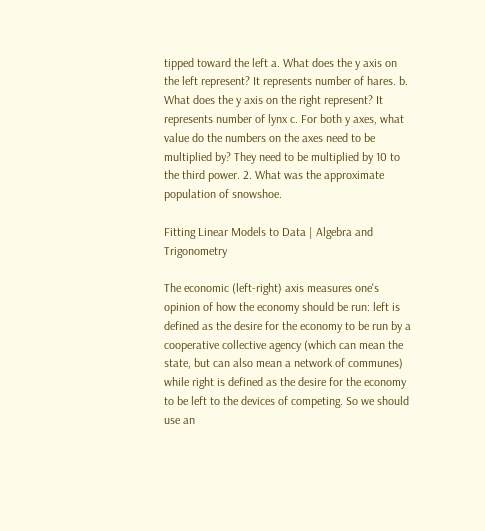tipped toward the left a. What does the y axis on the left represent? It represents number of hares. b. What does the y axis on the right represent? It represents number of lynx c. For both y axes, what value do the numbers on the axes need to be multiplied by? They need to be multiplied by 10 to the third power. 2. What was the approximate population of snowshoe.

Fitting Linear Models to Data | Algebra and Trigonometry

The economic (left-right) axis measures one's opinion of how the economy should be run: left is defined as the desire for the economy to be run by a cooperative collective agency (which can mean the state, but can also mean a network of communes) while right is defined as the desire for the economy to be left to the devices of competing. So we should use an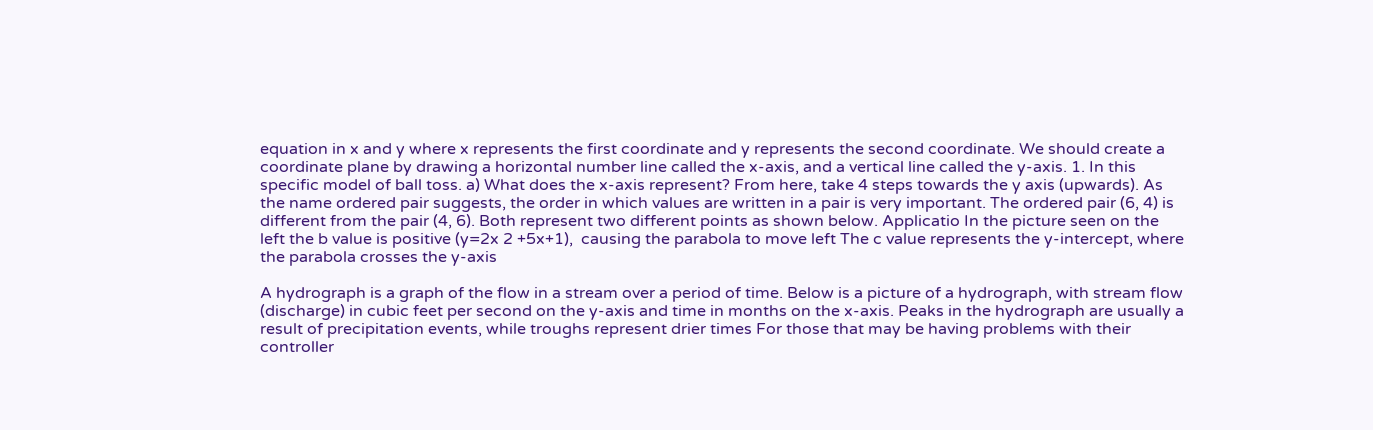equation in x and y where x represents the first coordinate and y represents the second coordinate. We should create a coordinate plane by drawing a horizontal number line called the x-axis, and a vertical line called the y-axis. 1. In this specific model of ball toss. a) What does the x-axis represent? From here, take 4 steps towards the y axis (upwards). As the name ordered pair suggests, the order in which values are written in a pair is very important. The ordered pair (6, 4) is different from the pair (4, 6). Both represent two different points as shown below. Applicatio In the picture seen on the left the b value is positive (y=2x 2 +5x+1),  causing the parabola to move left The c value represents the y-intercept, where the parabola crosses the y-axis

A hydrograph is a graph of the flow in a stream over a period of time. Below is a picture of a hydrograph, with stream flow (discharge) in cubic feet per second on the y-axis and time in months on the x-axis. Peaks in the hydrograph are usually a result of precipitation events, while troughs represent drier times For those that may be having problems with their controller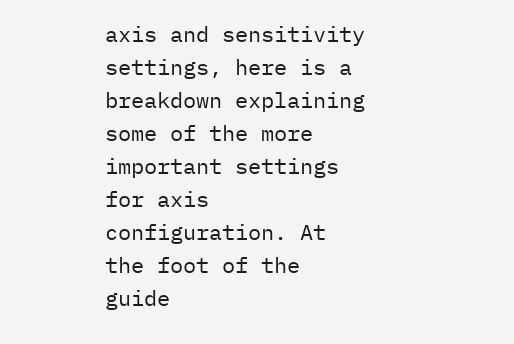axis and sensitivity settings, here is a breakdown explaining some of the more important settings for axis configuration. At the foot of the guide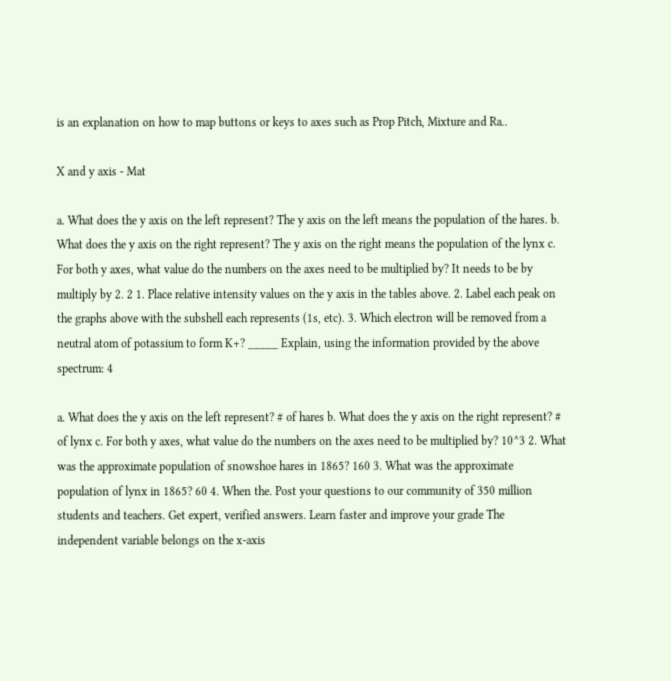is an explanation on how to map buttons or keys to axes such as Prop Pitch, Mixture and Ra..

X and y axis - Mat

a. What does the y axis on the left represent? The y axis on the left means the population of the hares. b. What does the y axis on the right represent? The y axis on the right means the population of the lynx c. For both y axes, what value do the numbers on the axes need to be multiplied by? It needs to be by multiply by 2. 2 1. Place relative intensity values on the y axis in the tables above. 2. Label each peak on the graphs above with the subshell each represents (1s, etc). 3. Which electron will be removed from a neutral atom of potassium to form K+? _____ Explain, using the information provided by the above spectrum: 4

a. What does the y axis on the left represent? # of hares b. What does the y axis on the right represent? # of lynx c. For both y axes, what value do the numbers on the axes need to be multiplied by? 10^3 2. What was the approximate population of snowshoe hares in 1865? 160 3. What was the approximate population of lynx in 1865? 60 4. When the. Post your questions to our community of 350 million students and teachers. Get expert, verified answers. Learn faster and improve your grade The independent variable belongs on the x-axis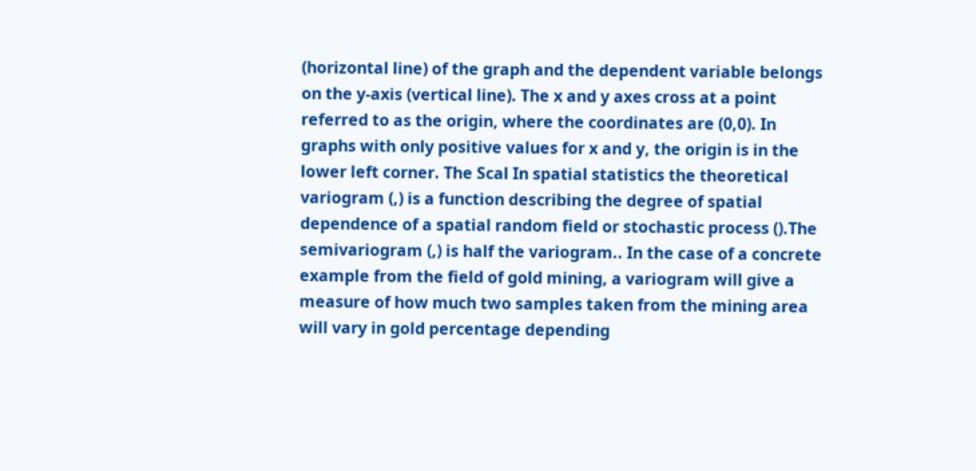(horizontal line) of the graph and the dependent variable belongs on the y-axis (vertical line). The x and y axes cross at a point referred to as the origin, where the coordinates are (0,0). In graphs with only positive values for x and y, the origin is in the lower left corner. The Scal In spatial statistics the theoretical variogram (,) is a function describing the degree of spatial dependence of a spatial random field or stochastic process ().The semivariogram (,) is half the variogram.. In the case of a concrete example from the field of gold mining, a variogram will give a measure of how much two samples taken from the mining area will vary in gold percentage depending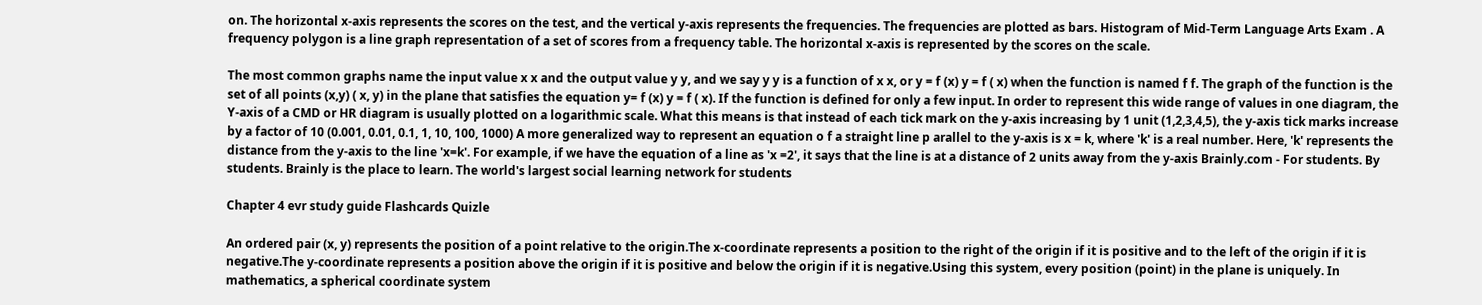on. The horizontal x-axis represents the scores on the test, and the vertical y-axis represents the frequencies. The frequencies are plotted as bars. Histogram of Mid-Term Language Arts Exam . A frequency polygon is a line graph representation of a set of scores from a frequency table. The horizontal x-axis is represented by the scores on the scale.

The most common graphs name the input value x x and the output value y y, and we say y y is a function of x x, or y = f (x) y = f ( x) when the function is named f f. The graph of the function is the set of all points (x,y) ( x, y) in the plane that satisfies the equation y= f (x) y = f ( x). If the function is defined for only a few input. In order to represent this wide range of values in one diagram, the Y-axis of a CMD or HR diagram is usually plotted on a logarithmic scale. What this means is that instead of each tick mark on the y-axis increasing by 1 unit (1,2,3,4,5), the y-axis tick marks increase by a factor of 10 (0.001, 0.01, 0.1, 1, 10, 100, 1000) A more generalized way to represent an equation o f a straight line p arallel to the y-axis is x = k, where 'k' is a real number. Here, 'k' represents the distance from the y-axis to the line 'x=k'. For example, if we have the equation of a line as 'x =2', it says that the line is at a distance of 2 units away from the y-axis Brainly.com - For students. By students. Brainly is the place to learn. The world's largest social learning network for students

Chapter 4 evr study guide Flashcards Quizle

An ordered pair (x, y) represents the position of a point relative to the origin.The x-coordinate represents a position to the right of the origin if it is positive and to the left of the origin if it is negative.The y-coordinate represents a position above the origin if it is positive and below the origin if it is negative.Using this system, every position (point) in the plane is uniquely. In mathematics, a spherical coordinate system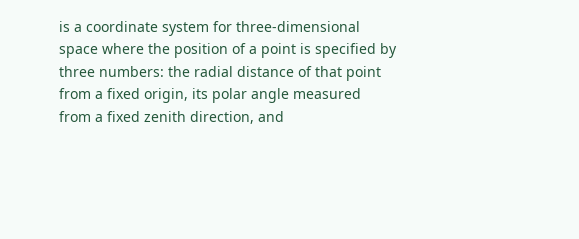is a coordinate system for three-dimensional space where the position of a point is specified by three numbers: the radial distance of that point from a fixed origin, its polar angle measured from a fixed zenith direction, and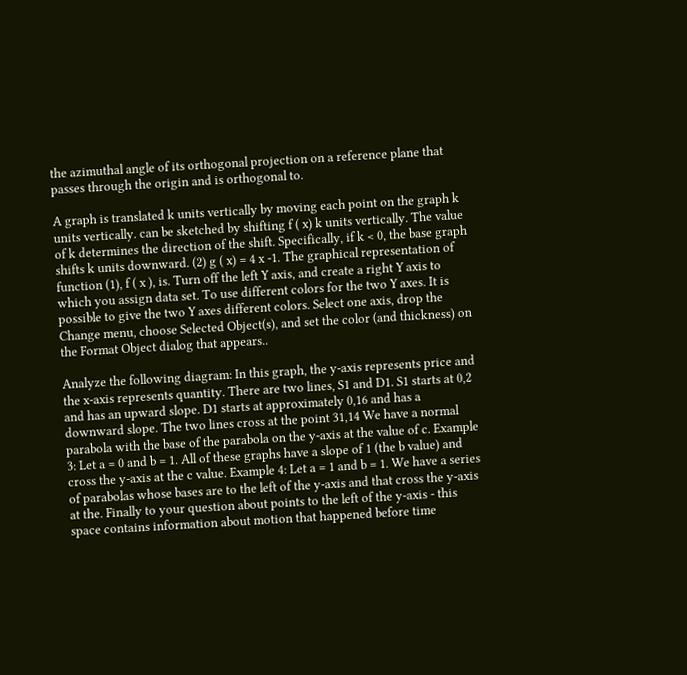the azimuthal angle of its orthogonal projection on a reference plane that passes through the origin and is orthogonal to.

A graph is translated k units vertically by moving each point on the graph k units vertically. can be sketched by shifting f ( x) k units vertically. The value of k determines the direction of the shift. Specifically, if k < 0, the base graph shifts k units downward. (2) g ( x) = 4 x -1. The graphical representation of function (1), f ( x ), is. Turn off the left Y axis, and create a right Y axis to which you assign data set. To use different colors for the two Y axes. It is possible to give the two Y axes different colors. Select one axis, drop the Change menu, choose Selected Object(s), and set the color (and thickness) on the Format Object dialog that appears..

Analyze the following diagram: In this graph, the y-axis represents price and the x-axis represents quantity. There are two lines, S1 and D1. S1 starts at 0,2 and has an upward slope. D1 starts at approximately 0,16 and has a downward slope. The two lines cross at the point 31,14 We have a normal parabola with the base of the parabola on the y-axis at the value of c. Example 3: Let a = 0 and b = 1. All of these graphs have a slope of 1 (the b value) and cross the y-axis at the c value. Example 4: Let a = 1 and b = 1. We have a series of parabolas whose bases are to the left of the y-axis and that cross the y-axis at the. Finally to your question about points to the left of the y-axis - this space contains information about motion that happened before time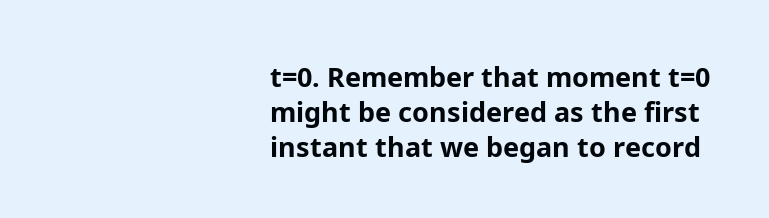t=0. Remember that moment t=0 might be considered as the first instant that we began to record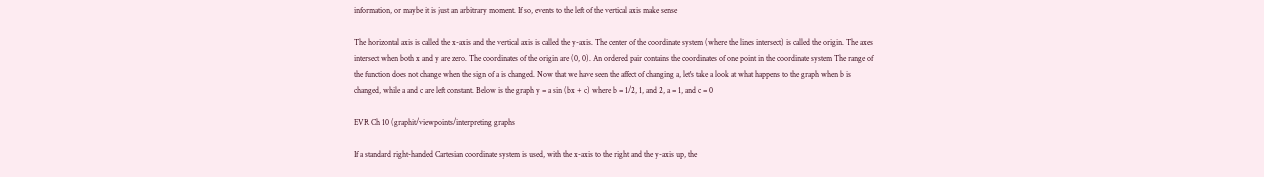information, or maybe it is just an arbitrary moment. If so, events to the left of the vertical axis make sense

The horizontal axis is called the x-axis and the vertical axis is called the y-axis. The center of the coordinate system (where the lines intersect) is called the origin. The axes intersect when both x and y are zero. The coordinates of the origin are (0, 0). An ordered pair contains the coordinates of one point in the coordinate system The range of the function does not change when the sign of a is changed. Now that we have seen the affect of changing a, let's take a look at what happens to the graph when b is changed, while a and c are left constant. Below is the graph y = a sin (bx + c) where b = 1/2, 1, and 2, a = 1, and c = 0

EVR Ch 10 (graphit/viewpoints/interpreting graphs

If a standard right-handed Cartesian coordinate system is used, with the x-axis to the right and the y-axis up, the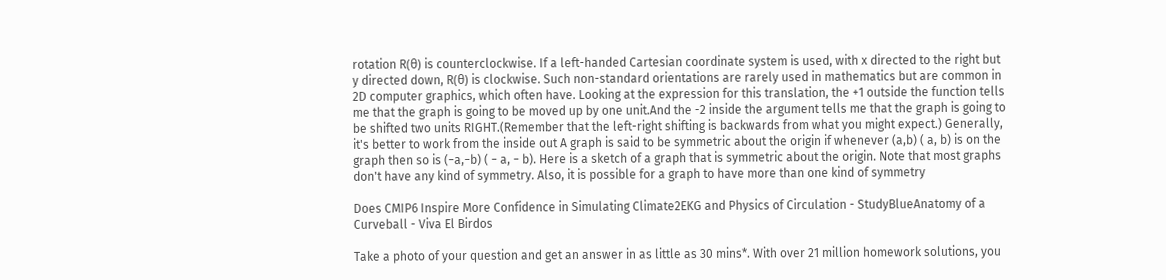rotation R(θ) is counterclockwise. If a left-handed Cartesian coordinate system is used, with x directed to the right but y directed down, R(θ) is clockwise. Such non-standard orientations are rarely used in mathematics but are common in 2D computer graphics, which often have. Looking at the expression for this translation, the +1 outside the function tells me that the graph is going to be moved up by one unit.And the -2 inside the argument tells me that the graph is going to be shifted two units RIGHT.(Remember that the left-right shifting is backwards from what you might expect.) Generally, it's better to work from the inside out A graph is said to be symmetric about the origin if whenever (a,b) ( a, b) is on the graph then so is (−a,−b) ( − a, − b). Here is a sketch of a graph that is symmetric about the origin. Note that most graphs don't have any kind of symmetry. Also, it is possible for a graph to have more than one kind of symmetry

Does CMIP6 Inspire More Confidence in Simulating Climate2EKG and Physics of Circulation - StudyBlueAnatomy of a Curveball - Viva El Birdos

Take a photo of your question and get an answer in as little as 30 mins*. With over 21 million homework solutions, you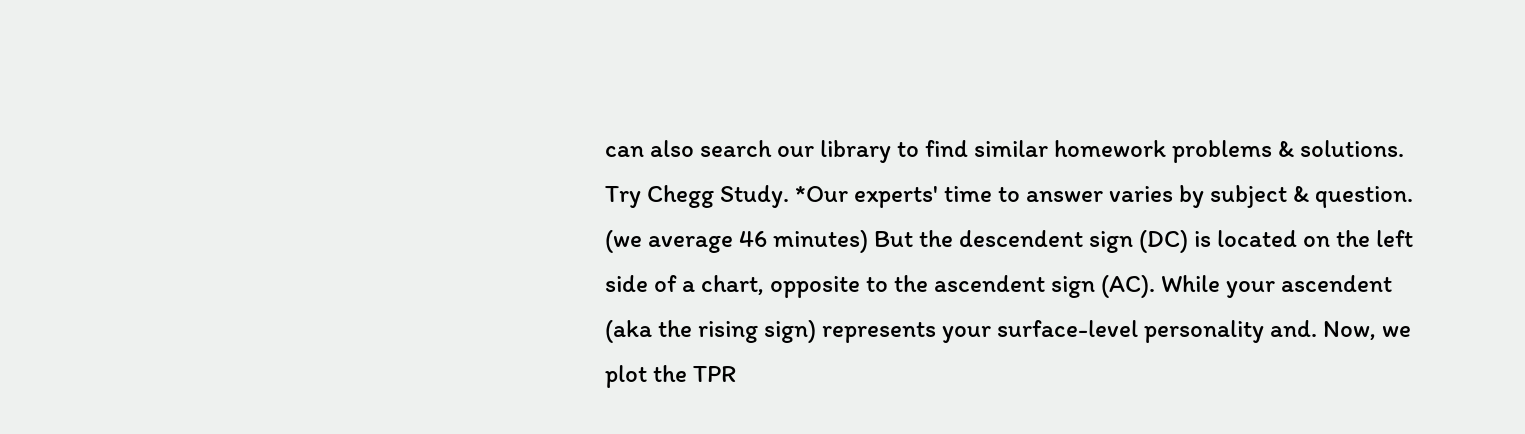can also search our library to find similar homework problems & solutions. Try Chegg Study. *Our experts' time to answer varies by subject & question. (we average 46 minutes) But the descendent sign (DC) is located on the left side of a chart, opposite to the ascendent sign (AC). While your ascendent (aka the rising sign) represents your surface-level personality and. Now, we plot the TPR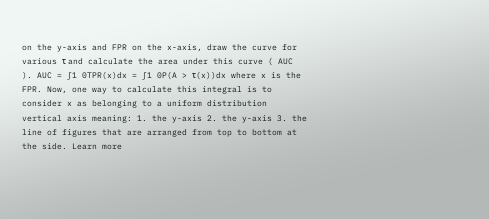on the y-axis and FPR on the x-axis, draw the curve for various τ and calculate the area under this curve ( AUC ). AUC = ∫1 0TPR(x)dx = ∫1 0P(A > τ(x))dx where x is the FPR. Now, one way to calculate this integral is to consider x as belonging to a uniform distribution vertical axis meaning: 1. the y-axis 2. the y-axis 3. the line of figures that are arranged from top to bottom at the side. Learn more